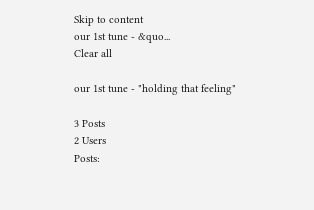Skip to content
our 1st tune - &quo...
Clear all

our 1st tune - "holding that feeling"

3 Posts
2 Users
Posts: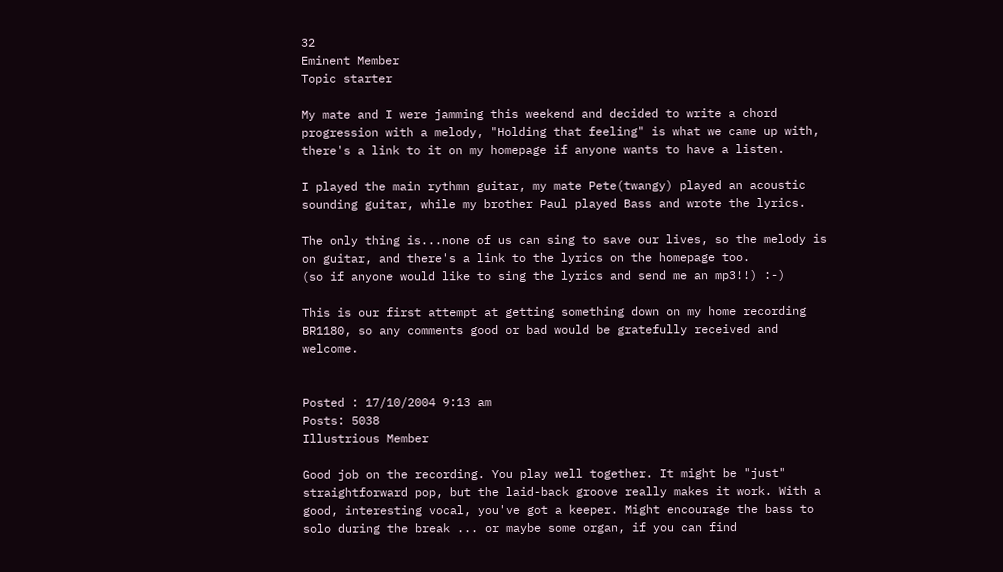32
Eminent Member
Topic starter

My mate and I were jamming this weekend and decided to write a chord progression with a melody, "Holding that feeling" is what we came up with, there's a link to it on my homepage if anyone wants to have a listen.

I played the main rythmn guitar, my mate Pete(twangy) played an acoustic sounding guitar, while my brother Paul played Bass and wrote the lyrics.

The only thing is...none of us can sing to save our lives, so the melody is on guitar, and there's a link to the lyrics on the homepage too.
(so if anyone would like to sing the lyrics and send me an mp3!!) :-)

This is our first attempt at getting something down on my home recording BR1180, so any comments good or bad would be gratefully received and welcome.


Posted : 17/10/2004 9:13 am
Posts: 5038
Illustrious Member

Good job on the recording. You play well together. It might be "just" straightforward pop, but the laid-back groove really makes it work. With a good, interesting vocal, you've got a keeper. Might encourage the bass to solo during the break ... or maybe some organ, if you can find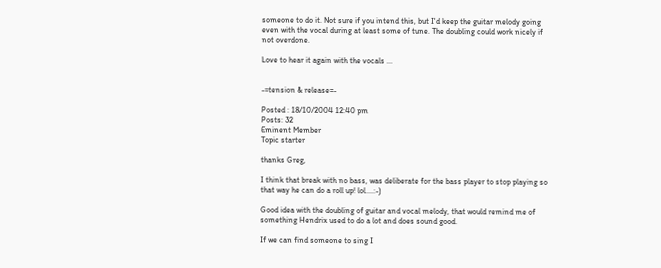someone to do it. Not sure if you intend this, but I'd keep the guitar melody going even with the vocal during at least some of tune. The doubling could work nicely if not overdone.

Love to hear it again with the vocals ...


-=tension & release=-

Posted : 18/10/2004 12:40 pm
Posts: 32
Eminent Member
Topic starter

thanks Greg,

I think that break with no bass, was deliberate for the bass player to stop playing so that way he can do a roll up! lol....:-)

Good idea with the doubling of guitar and vocal melody, that would remind me of something Hendrix used to do a lot and does sound good.

If we can find someone to sing I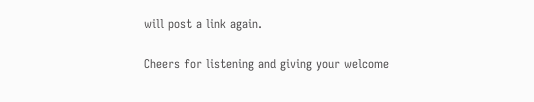will post a link again.

Cheers for listening and giving your welcome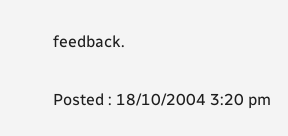feedback.

Posted : 18/10/2004 3:20 pm